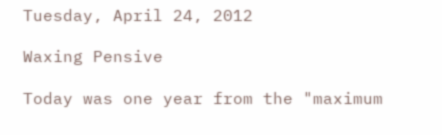Tuesday, April 24, 2012

Waxing Pensive

Today was one year from the "maximum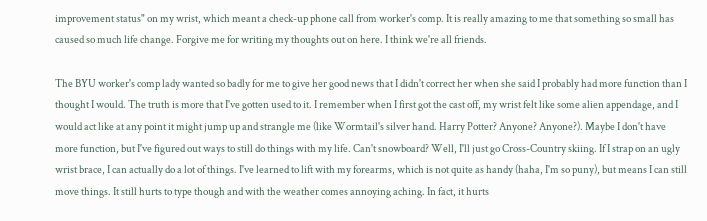improvement status" on my wrist, which meant a check-up phone call from worker's comp. It is really amazing to me that something so small has caused so much life change. Forgive me for writing my thoughts out on here. I think we're all friends.

The BYU worker's comp lady wanted so badly for me to give her good news that I didn't correct her when she said I probably had more function than I thought I would. The truth is more that I've gotten used to it. I remember when I first got the cast off, my wrist felt like some alien appendage, and I would act like at any point it might jump up and strangle me (like Wormtail's silver hand. Harry Potter? Anyone? Anyone?). Maybe I don't have more function, but I've figured out ways to still do things with my life. Can't snowboard? Well, I'll just go Cross-Country skiing. If I strap on an ugly wrist brace, I can actually do a lot of things. I've learned to lift with my forearms, which is not quite as handy (haha, I'm so puny), but means I can still move things. It still hurts to type though and with the weather comes annoying aching. In fact, it hurts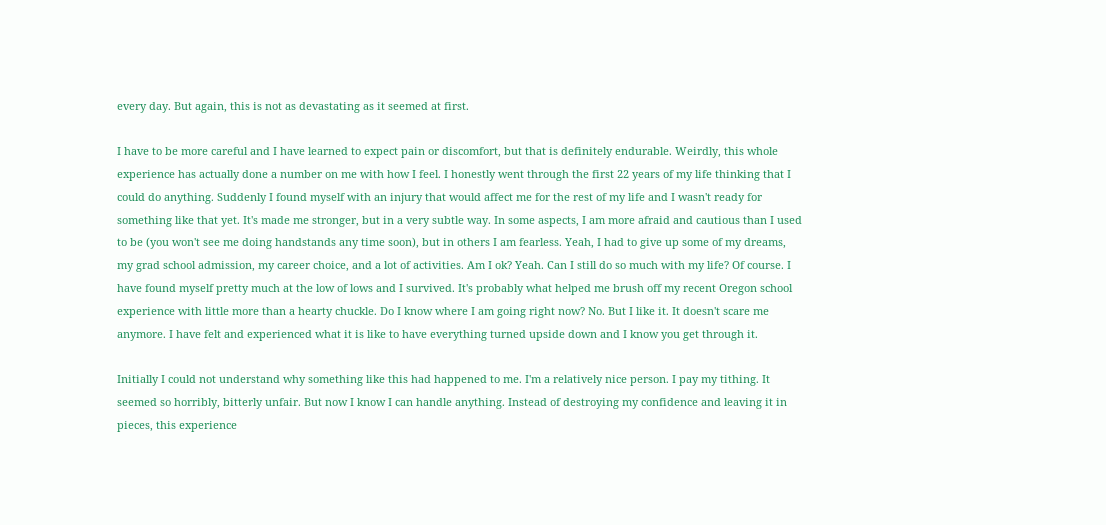every day. But again, this is not as devastating as it seemed at first.

I have to be more careful and I have learned to expect pain or discomfort, but that is definitely endurable. Weirdly, this whole experience has actually done a number on me with how I feel. I honestly went through the first 22 years of my life thinking that I could do anything. Suddenly I found myself with an injury that would affect me for the rest of my life and I wasn't ready for something like that yet. It's made me stronger, but in a very subtle way. In some aspects, I am more afraid and cautious than I used to be (you won't see me doing handstands any time soon), but in others I am fearless. Yeah, I had to give up some of my dreams, my grad school admission, my career choice, and a lot of activities. Am I ok? Yeah. Can I still do so much with my life? Of course. I have found myself pretty much at the low of lows and I survived. It's probably what helped me brush off my recent Oregon school experience with little more than a hearty chuckle. Do I know where I am going right now? No. But I like it. It doesn't scare me anymore. I have felt and experienced what it is like to have everything turned upside down and I know you get through it.

Initially I could not understand why something like this had happened to me. I'm a relatively nice person. I pay my tithing. It seemed so horribly, bitterly unfair. But now I know I can handle anything. Instead of destroying my confidence and leaving it in pieces, this experience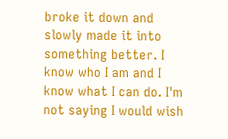broke it down and slowly made it into something better. I know who I am and I know what I can do. I'm not saying I would wish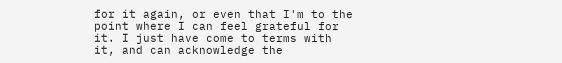for it again, or even that I'm to the point where I can feel grateful for it. I just have come to terms with it, and can acknowledge the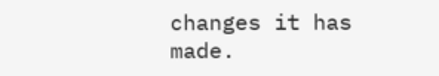changes it has made.